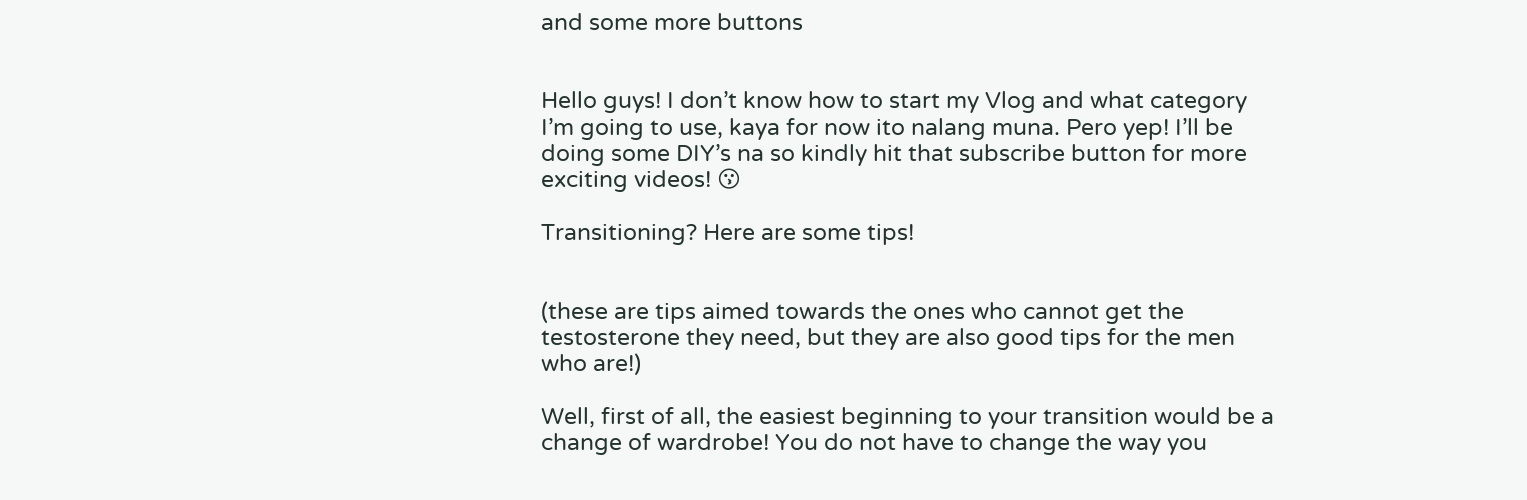and some more buttons


Hello guys! I don’t know how to start my Vlog and what category I’m going to use, kaya for now ito nalang muna. Pero yep! I’ll be doing some DIY’s na so kindly hit that subscribe button for more exciting videos! 😗

Transitioning? Here are some tips!


(these are tips aimed towards the ones who cannot get the testosterone they need, but they are also good tips for the men who are!)

Well, first of all, the easiest beginning to your transition would be a change of wardrobe! You do not have to change the way you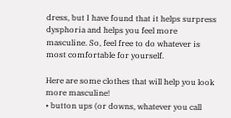dress, but I have found that it helps surpress dysphoria and helps you feel more masculine. So, feel free to do whatever is most comfortable for yourself.

Here are some clothes that will help you look more masculine!
• button ups (or downs, whatever you call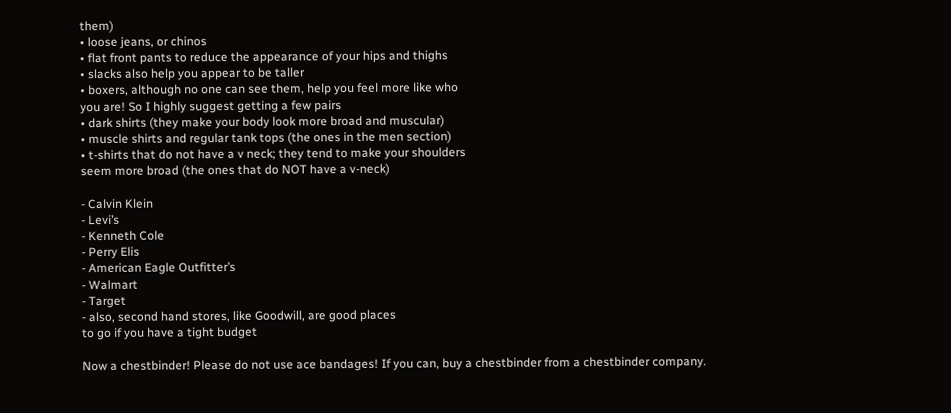them)
• loose jeans, or chinos
• flat front pants to reduce the appearance of your hips and thighs
• slacks also help you appear to be taller
• boxers, although no one can see them, help you feel more like who
you are! So I highly suggest getting a few pairs
• dark shirts (they make your body look more broad and muscular)
• muscle shirts and regular tank tops (the ones in the men section)
• t-shirts that do not have a v neck; they tend to make your shoulders
seem more broad (the ones that do NOT have a v-neck)

- Calvin Klein
- Levi’s
- Kenneth Cole
- Perry Elis
- American Eagle Outfitter’s
- Walmart
- Target
- also, second hand stores, like Goodwill, are good places
to go if you have a tight budget

Now a chestbinder! Please do not use ace bandages! If you can, buy a chestbinder from a chestbinder company.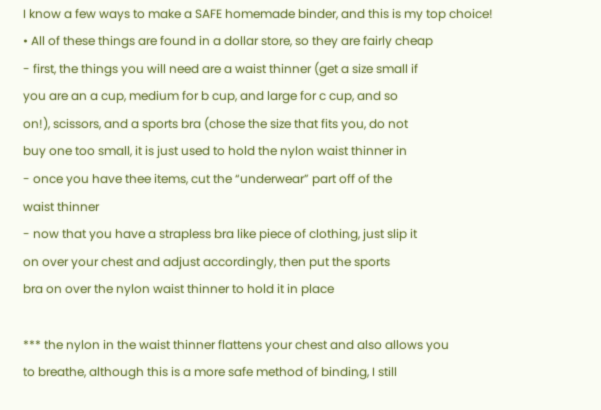I know a few ways to make a SAFE homemade binder, and this is my top choice!
• All of these things are found in a dollar store, so they are fairly cheap
- first, the things you will need are a waist thinner (get a size small if
you are an a cup, medium for b cup, and large for c cup, and so
on!), scissors, and a sports bra (chose the size that fits you, do not
buy one too small, it is just used to hold the nylon waist thinner in
- once you have thee items, cut the “underwear” part off of the
waist thinner
- now that you have a strapless bra like piece of clothing, just slip it
on over your chest and adjust accordingly, then put the sports
bra on over the nylon waist thinner to hold it in place

*** the nylon in the waist thinner flattens your chest and also allows you
to breathe, although this is a more safe method of binding, I still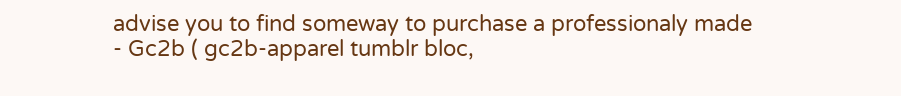advise you to find someway to purchase a professionaly made
- Gc2b ( gc2b-apparel tumblr bloc,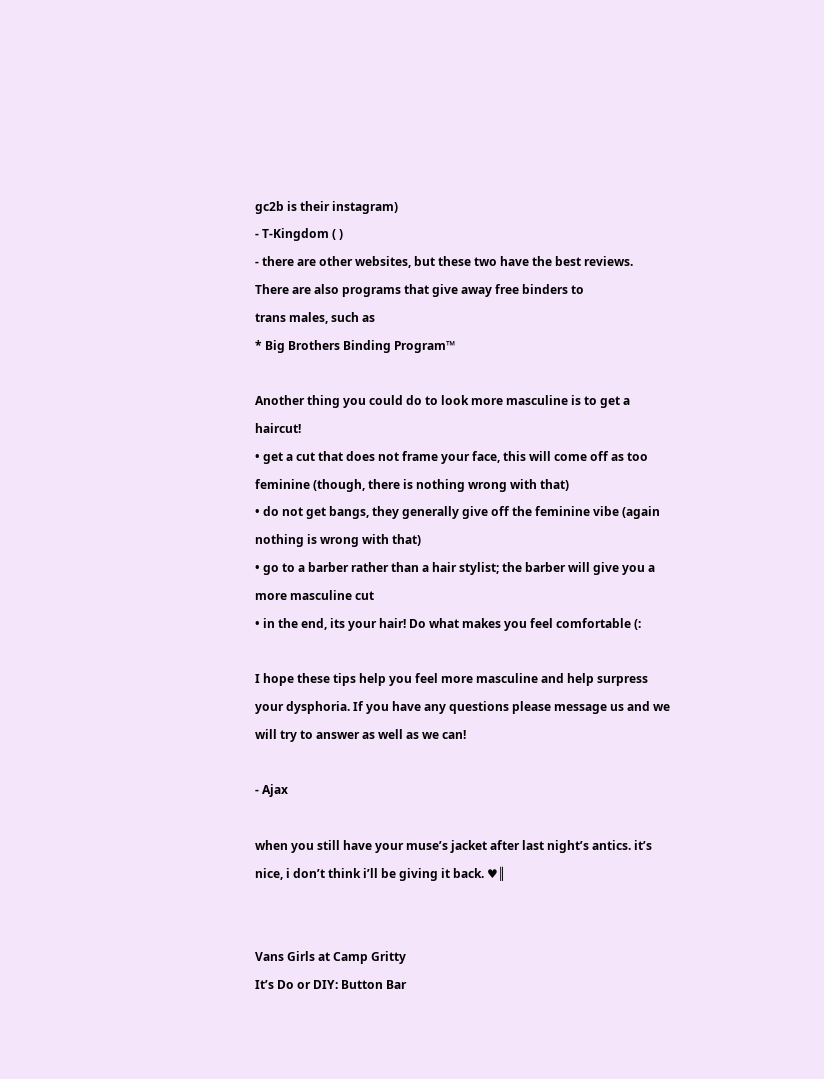gc2b is their instagram)
- T-Kingdom ( )
- there are other websites, but these two have the best reviews.
There are also programs that give away free binders to
trans males, such as
* Big Brothers Binding Program™

Another thing you could do to look more masculine is to get a haircut!
• get a cut that does not frame your face, this will come off as too
feminine (though, there is nothing wrong with that)
• do not get bangs, they generally give off the feminine vibe (again
nothing is wrong with that)
• go to a barber rather than a hair stylist; the barber will give you a
more masculine cut
• in the end, its your hair! Do what makes you feel comfortable (:

I hope these tips help you feel more masculine and help surpress your dysphoria. If you have any questions please message us and we will try to answer as well as we can!

- Ajax

when you still have your muse’s jacket after last night’s antics. it’s nice, i don’t think i’ll be giving it back. ♥║


Vans Girls at Camp Gritty
It’s Do or DIY: Button Bar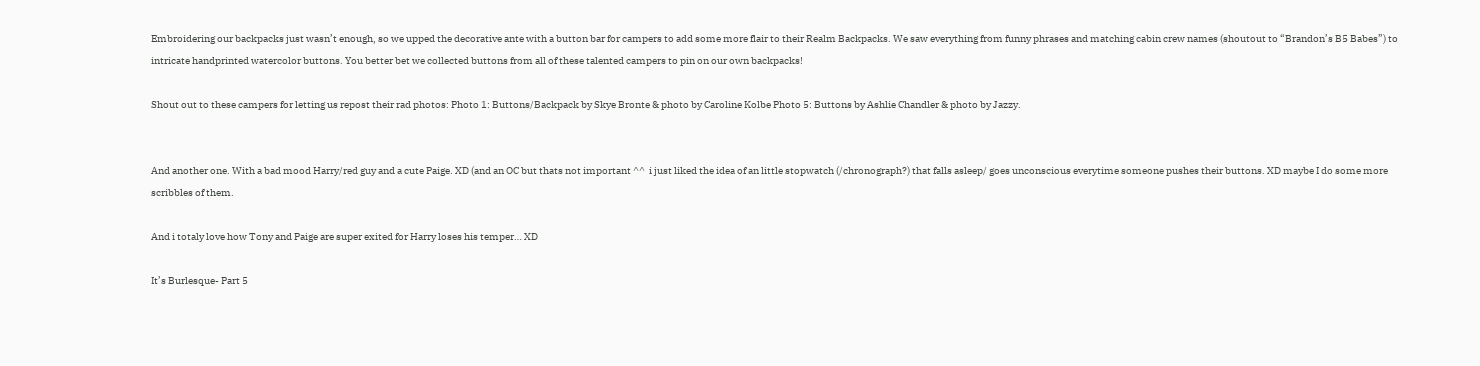Embroidering our backpacks just wasn’t enough, so we upped the decorative ante with a button bar for campers to add some more flair to their Realm Backpacks. We saw everything from funny phrases and matching cabin crew names (shoutout to “Brandon’s B5 Babes”) to intricate handprinted watercolor buttons. You better bet we collected buttons from all of these talented campers to pin on our own backpacks!

Shout out to these campers for letting us repost their rad photos: Photo 1: Buttons/Backpack by Skye Bronte & photo by Caroline Kolbe Photo 5: Buttons by Ashlie Chandler & photo by Jazzy.


And another one. With a bad mood Harry/red guy and a cute Paige. XD (and an OC but thats not important ^^  i just liked the idea of an little stopwatch (/chronograph?) that falls asleep/ goes unconscious everytime someone pushes their buttons. XD maybe I do some more scribbles of them.

And i totaly love how Tony and Paige are super exited for Harry loses his temper… XD

It’s Burlesque- Part 5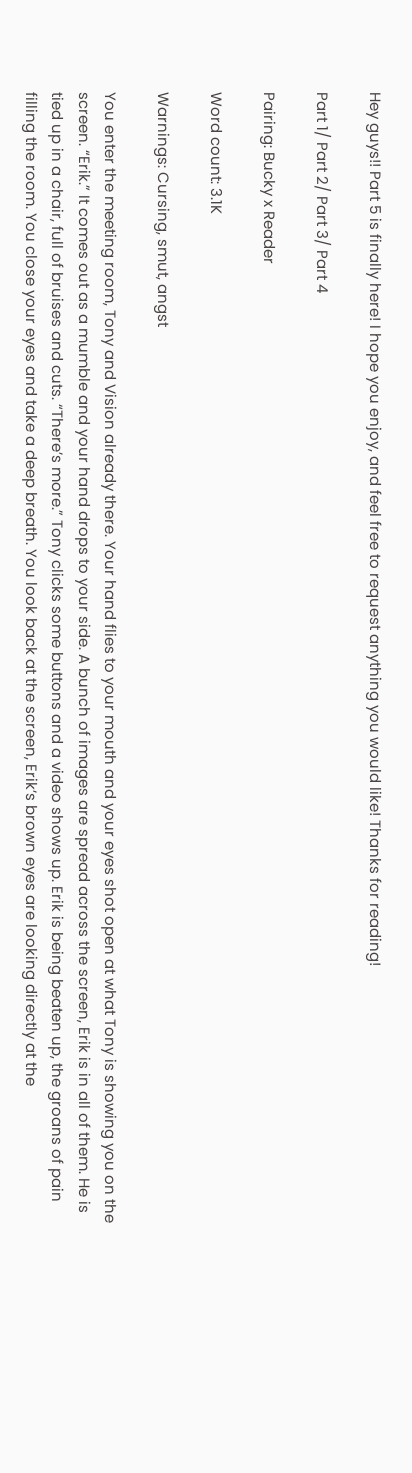Hey guys!! Part 5 is finally here! I hope you enjoy, and feel free to request anything you would like! Thanks for reading!

Part 1/ Part 2/ Part 3/ Part 4

Pairing: Bucky x Reader

Word count: 3.1K

Warnings: Cursing, smut, angst

You enter the meeting room, Tony and Vision already there. Your hand flies to your mouth and your eyes shot open at what Tony is showing you on the screen. “Erik.” It comes out as a mumble and your hand drops to your side. A bunch of images are spread across the screen, Erik is in all of them. He is tied up in a chair, full of bruises and cuts. “There’s more.” Tony clicks some buttons and a video shows up. Erik is being beaten up, the groans of pain filling the room. You close your eyes and take a deep breath. You look back at the screen, Erik’s brown eyes are looking directly at the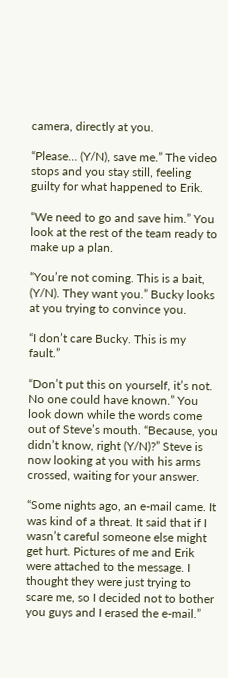camera, directly at you.

“Please… (Y/N), save me.” The video stops and you stay still, feeling guilty for what happened to Erik.

“We need to go and save him.” You look at the rest of the team ready to make up a plan.

“You’re not coming. This is a bait, (Y/N). They want you.” Bucky looks at you trying to convince you.

“I don’t care Bucky. This is my fault.”

“Don’t put this on yourself, it’s not. No one could have known.” You look down while the words come out of Steve’s mouth. “Because, you didn’t know, right (Y/N)?” Steve is now looking at you with his arms crossed, waiting for your answer.

“Some nights ago, an e-mail came. It was kind of a threat. It said that if I wasn’t careful someone else might get hurt. Pictures of me and Erik were attached to the message. I thought they were just trying to scare me, so I decided not to bother you guys and I erased the e-mail.”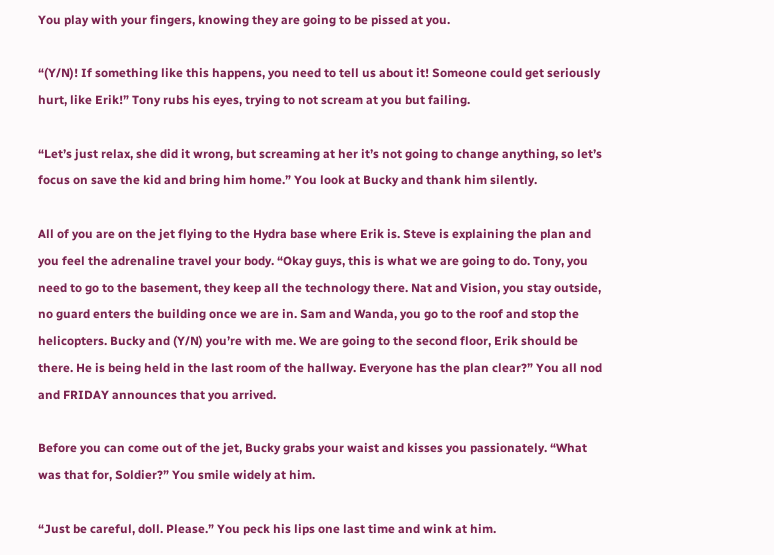You play with your fingers, knowing they are going to be pissed at you.

“(Y/N)! If something like this happens, you need to tell us about it! Someone could get seriously hurt, like Erik!” Tony rubs his eyes, trying to not scream at you but failing.

“Let’s just relax, she did it wrong, but screaming at her it’s not going to change anything, so let’s focus on save the kid and bring him home.” You look at Bucky and thank him silently.

All of you are on the jet flying to the Hydra base where Erik is. Steve is explaining the plan and you feel the adrenaline travel your body. “Okay guys, this is what we are going to do. Tony, you need to go to the basement, they keep all the technology there. Nat and Vision, you stay outside, no guard enters the building once we are in. Sam and Wanda, you go to the roof and stop the helicopters. Bucky and (Y/N) you’re with me. We are going to the second floor, Erik should be there. He is being held in the last room of the hallway. Everyone has the plan clear?” You all nod and FRIDAY announces that you arrived.

Before you can come out of the jet, Bucky grabs your waist and kisses you passionately. “What was that for, Soldier?” You smile widely at him.

“Just be careful, doll. Please.” You peck his lips one last time and wink at him.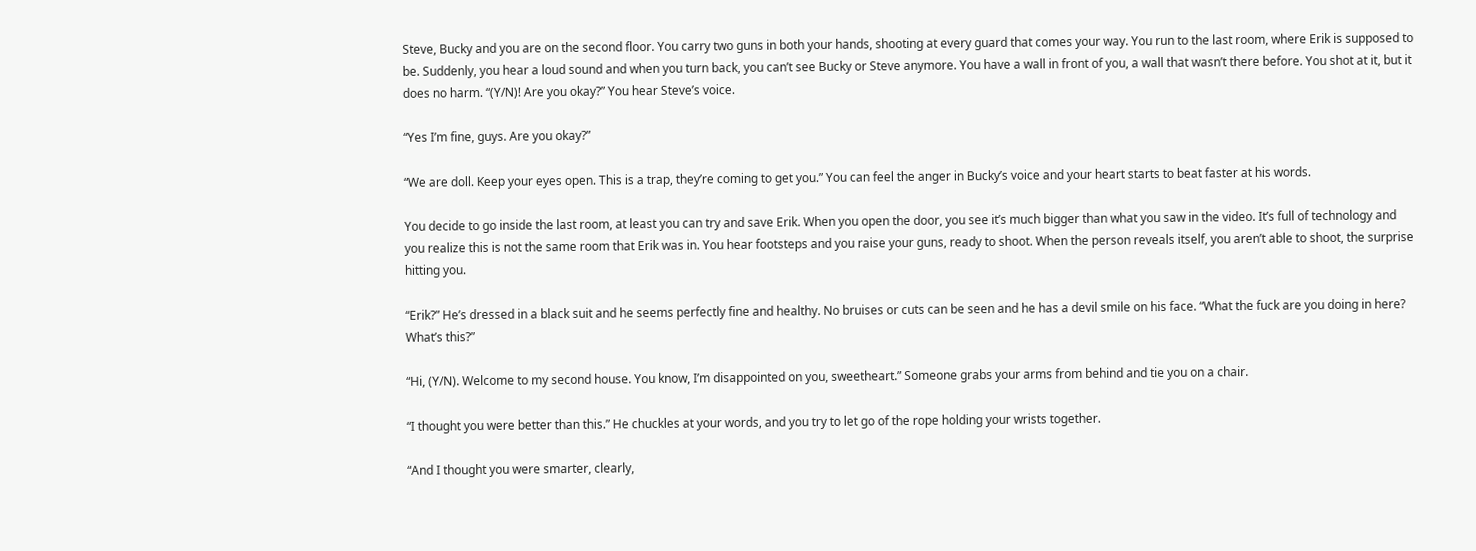Steve, Bucky and you are on the second floor. You carry two guns in both your hands, shooting at every guard that comes your way. You run to the last room, where Erik is supposed to be. Suddenly, you hear a loud sound and when you turn back, you can’t see Bucky or Steve anymore. You have a wall in front of you, a wall that wasn’t there before. You shot at it, but it does no harm. “(Y/N)! Are you okay?” You hear Steve’s voice.

“Yes I’m fine, guys. Are you okay?”

“We are doll. Keep your eyes open. This is a trap, they’re coming to get you.” You can feel the anger in Bucky’s voice and your heart starts to beat faster at his words.

You decide to go inside the last room, at least you can try and save Erik. When you open the door, you see it’s much bigger than what you saw in the video. It’s full of technology and you realize this is not the same room that Erik was in. You hear footsteps and you raise your guns, ready to shoot. When the person reveals itself, you aren’t able to shoot, the surprise hitting you.

“Erik?” He’s dressed in a black suit and he seems perfectly fine and healthy. No bruises or cuts can be seen and he has a devil smile on his face. “What the fuck are you doing in here? What’s this?”

“Hi, (Y/N). Welcome to my second house. You know, I’m disappointed on you, sweetheart.” Someone grabs your arms from behind and tie you on a chair.

“I thought you were better than this.” He chuckles at your words, and you try to let go of the rope holding your wrists together.

“And I thought you were smarter, clearly,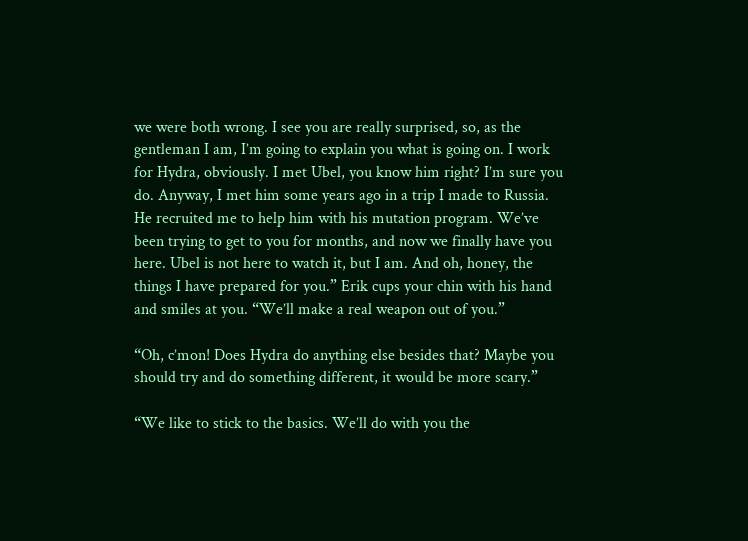we were both wrong. I see you are really surprised, so, as the gentleman I am, I’m going to explain you what is going on. I work for Hydra, obviously. I met Ubel, you know him right? I’m sure you do. Anyway, I met him some years ago in a trip I made to Russia. He recruited me to help him with his mutation program. We’ve been trying to get to you for months, and now we finally have you here. Ubel is not here to watch it, but I am. And oh, honey, the things I have prepared for you.” Erik cups your chin with his hand and smiles at you. “We’ll make a real weapon out of you.”

“Oh, c’mon! Does Hydra do anything else besides that? Maybe you should try and do something different, it would be more scary.”

“We like to stick to the basics. We’ll do with you the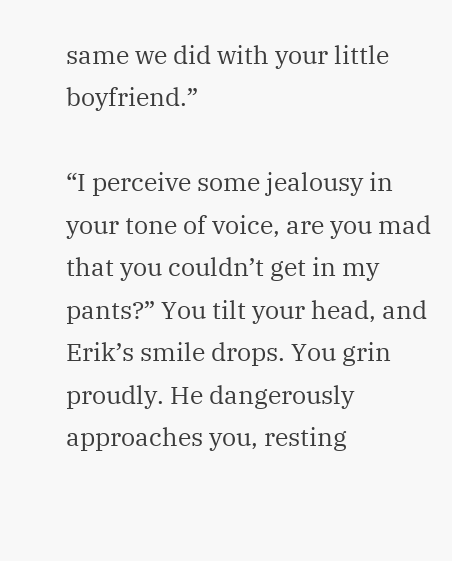same we did with your little boyfriend.”

“I perceive some jealousy in your tone of voice, are you mad that you couldn’t get in my pants?” You tilt your head, and Erik’s smile drops. You grin proudly. He dangerously approaches you, resting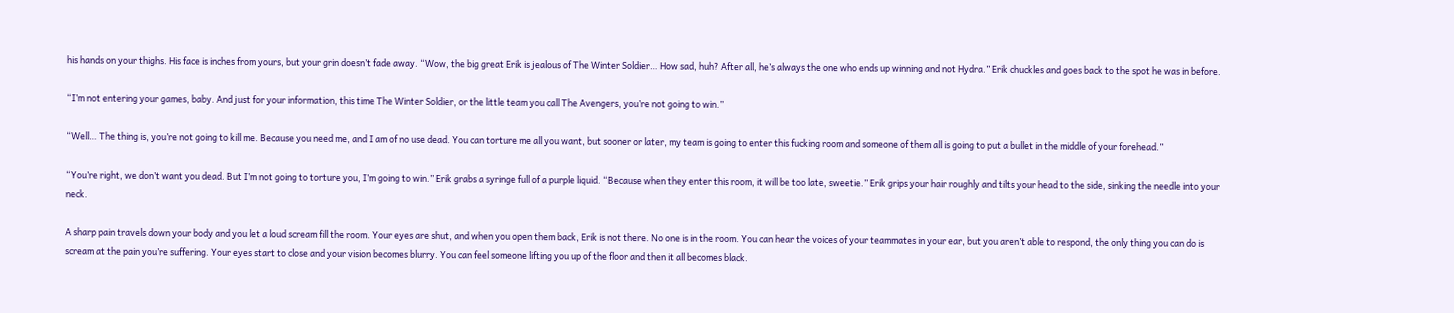his hands on your thighs. His face is inches from yours, but your grin doesn’t fade away. “Wow, the big great Erik is jealous of The Winter Soldier… How sad, huh? After all, he’s always the one who ends up winning and not Hydra.” Erik chuckles and goes back to the spot he was in before.

“I’m not entering your games, baby. And just for your information, this time The Winter Soldier, or the little team you call The Avengers, you’re not going to win.”

“Well… The thing is, you’re not going to kill me. Because you need me, and I am of no use dead. You can torture me all you want, but sooner or later, my team is going to enter this fucking room and someone of them all is going to put a bullet in the middle of your forehead.”

“You’re right, we don’t want you dead. But I’m not going to torture you, I’m going to win.” Erik grabs a syringe full of a purple liquid. “Because when they enter this room, it will be too late, sweetie.” Erik grips your hair roughly and tilts your head to the side, sinking the needle into your neck.

A sharp pain travels down your body and you let a loud scream fill the room. Your eyes are shut, and when you open them back, Erik is not there. No one is in the room. You can hear the voices of your teammates in your ear, but you aren’t able to respond, the only thing you can do is scream at the pain you’re suffering. Your eyes start to close and your vision becomes blurry. You can feel someone lifting you up of the floor and then it all becomes black.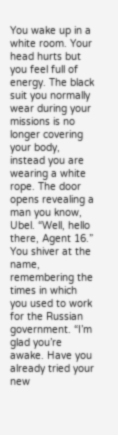You wake up in a white room. Your head hurts but you feel full of energy. The black suit you normally wear during your missions is no longer covering your body, instead you are wearing a white rope. The door opens revealing a man you know, Ubel. “Well, hello there, Agent 16.” You shiver at the name, remembering the times in which you used to work for the Russian government. “I’m glad you’re awake. Have you already tried your new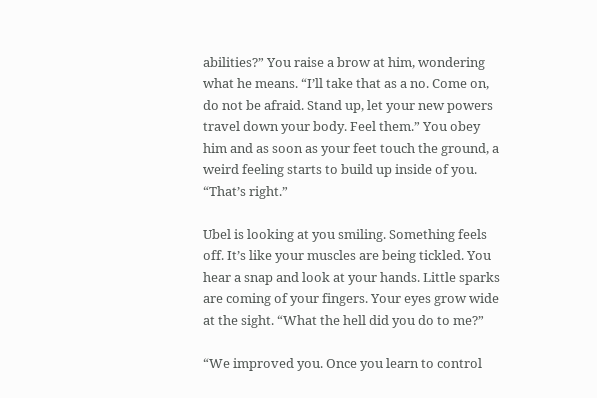abilities?” You raise a brow at him, wondering what he means. “I’ll take that as a no. Come on, do not be afraid. Stand up, let your new powers travel down your body. Feel them.” You obey him and as soon as your feet touch the ground, a weird feeling starts to build up inside of you. “That’s right.”

Ubel is looking at you smiling. Something feels off. It’s like your muscles are being tickled. You hear a snap and look at your hands. Little sparks are coming of your fingers. Your eyes grow wide at the sight. “What the hell did you do to me?”

“We improved you. Once you learn to control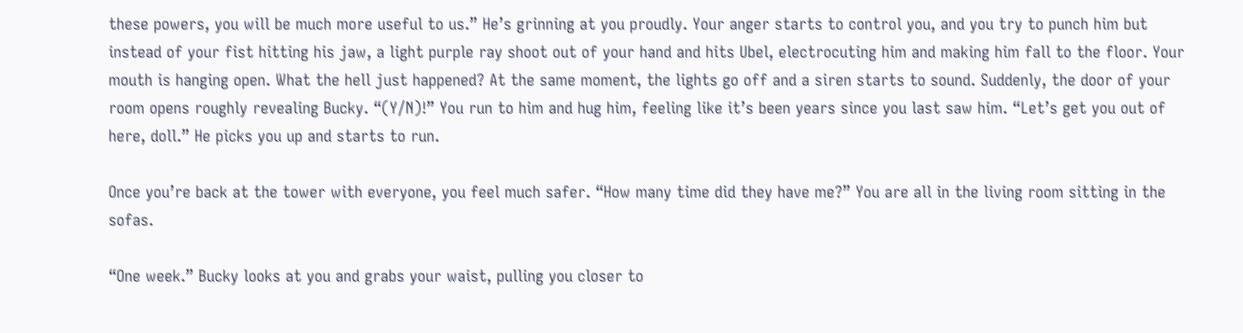these powers, you will be much more useful to us.” He’s grinning at you proudly. Your anger starts to control you, and you try to punch him but instead of your fist hitting his jaw, a light purple ray shoot out of your hand and hits Ubel, electrocuting him and making him fall to the floor. Your mouth is hanging open. What the hell just happened? At the same moment, the lights go off and a siren starts to sound. Suddenly, the door of your room opens roughly revealing Bucky. “(Y/N)!” You run to him and hug him, feeling like it’s been years since you last saw him. “Let’s get you out of here, doll.” He picks you up and starts to run.

Once you’re back at the tower with everyone, you feel much safer. “How many time did they have me?” You are all in the living room sitting in the sofas.

“One week.” Bucky looks at you and grabs your waist, pulling you closer to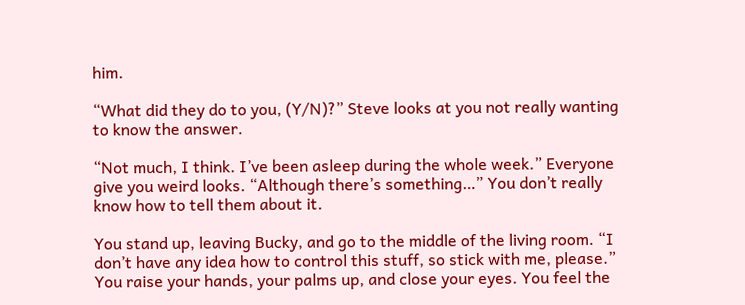him.

“What did they do to you, (Y/N)?” Steve looks at you not really wanting to know the answer.

“Not much, I think. I’ve been asleep during the whole week.” Everyone give you weird looks. “Although there’s something…” You don’t really know how to tell them about it.

You stand up, leaving Bucky, and go to the middle of the living room. “I don’t have any idea how to control this stuff, so stick with me, please.” You raise your hands, your palms up, and close your eyes. You feel the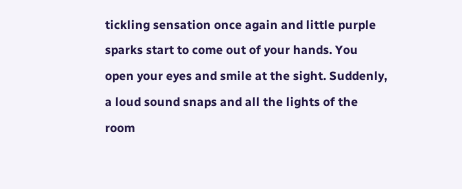tickling sensation once again and little purple sparks start to come out of your hands. You open your eyes and smile at the sight. Suddenly, a loud sound snaps and all the lights of the room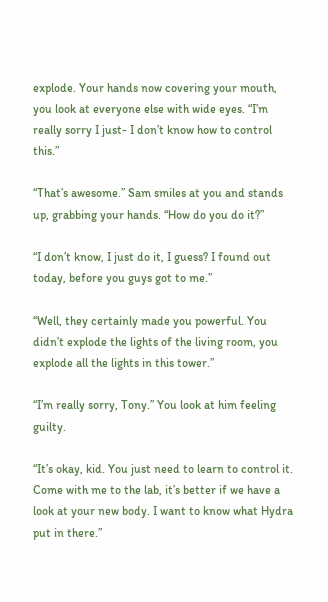explode. Your hands now covering your mouth, you look at everyone else with wide eyes. “I’m really sorry I just- I don’t know how to control this.”

“That’s awesome.” Sam smiles at you and stands up, grabbing your hands. “How do you do it?”

“I don’t know, I just do it, I guess? I found out today, before you guys got to me.”

“Well, they certainly made you powerful. You didn’t explode the lights of the living room, you explode all the lights in this tower.”

“I’m really sorry, Tony.” You look at him feeling guilty.

“It’s okay, kid. You just need to learn to control it. Come with me to the lab, it’s better if we have a look at your new body. I want to know what Hydra put in there.”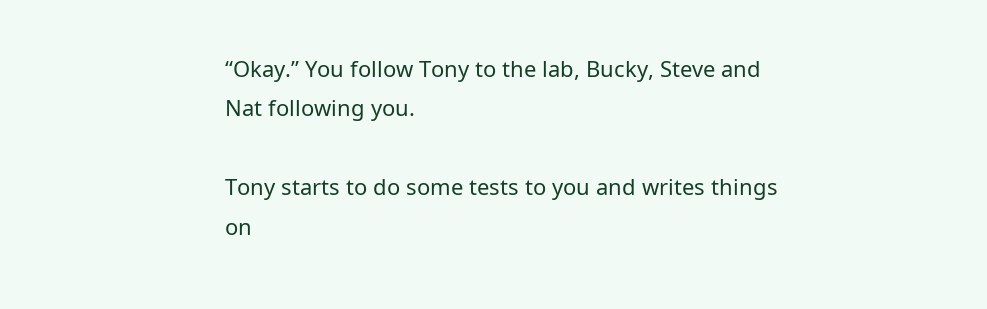“Okay.” You follow Tony to the lab, Bucky, Steve and Nat following you.

Tony starts to do some tests to you and writes things on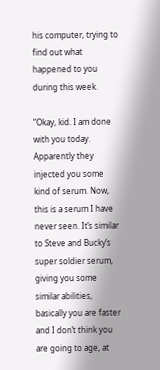his computer, trying to find out what happened to you during this week.

“Okay, kid. I am done with you today. Apparently they injected you some kind of serum. Now, this is a serum I have never seen. It’s similar to Steve and Bucky’s super soldier serum, giving you some similar abilities, basically you are faster and I don’t think you are going to age, at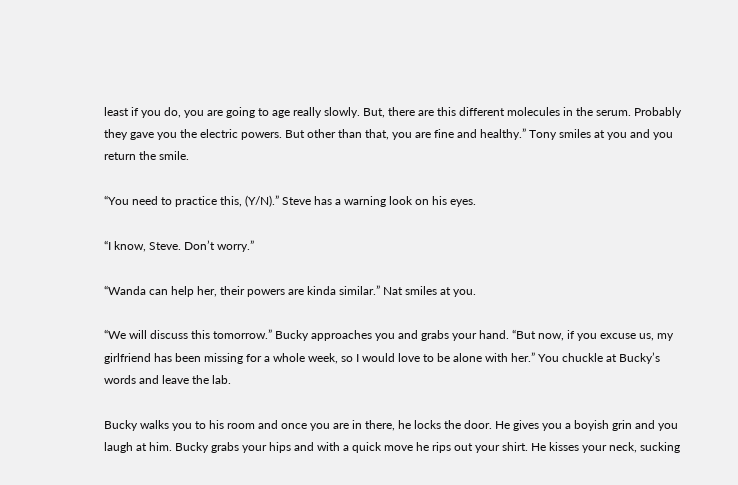least if you do, you are going to age really slowly. But, there are this different molecules in the serum. Probably they gave you the electric powers. But other than that, you are fine and healthy.” Tony smiles at you and you return the smile.

“You need to practice this, (Y/N).” Steve has a warning look on his eyes.

“I know, Steve. Don’t worry.”

“Wanda can help her, their powers are kinda similar.” Nat smiles at you.

“We will discuss this tomorrow.” Bucky approaches you and grabs your hand. “But now, if you excuse us, my girlfriend has been missing for a whole week, so I would love to be alone with her.” You chuckle at Bucky’s words and leave the lab.

Bucky walks you to his room and once you are in there, he locks the door. He gives you a boyish grin and you laugh at him. Bucky grabs your hips and with a quick move he rips out your shirt. He kisses your neck, sucking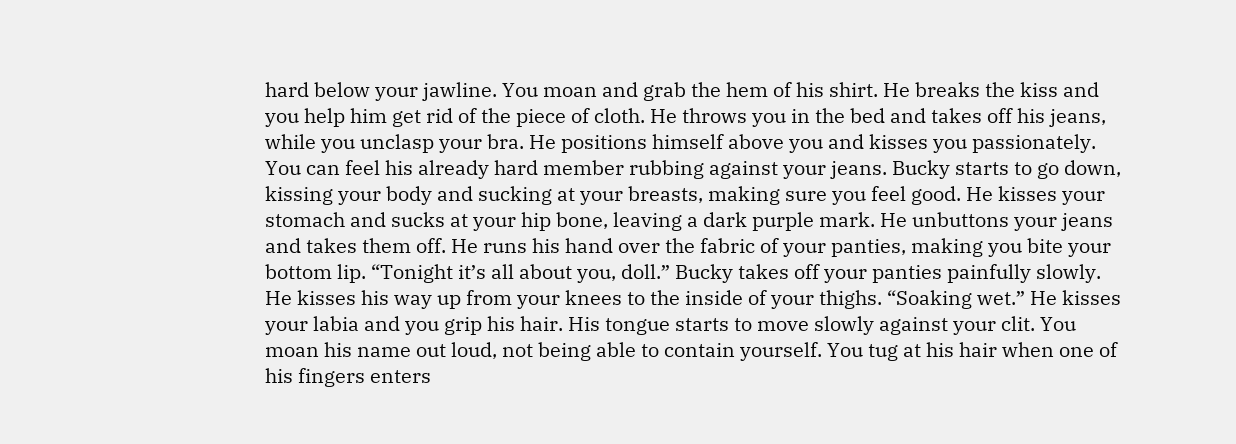hard below your jawline. You moan and grab the hem of his shirt. He breaks the kiss and you help him get rid of the piece of cloth. He throws you in the bed and takes off his jeans, while you unclasp your bra. He positions himself above you and kisses you passionately. You can feel his already hard member rubbing against your jeans. Bucky starts to go down, kissing your body and sucking at your breasts, making sure you feel good. He kisses your stomach and sucks at your hip bone, leaving a dark purple mark. He unbuttons your jeans and takes them off. He runs his hand over the fabric of your panties, making you bite your bottom lip. “Tonight it’s all about you, doll.” Bucky takes off your panties painfully slowly. He kisses his way up from your knees to the inside of your thighs. “Soaking wet.” He kisses your labia and you grip his hair. His tongue starts to move slowly against your clit. You moan his name out loud, not being able to contain yourself. You tug at his hair when one of his fingers enters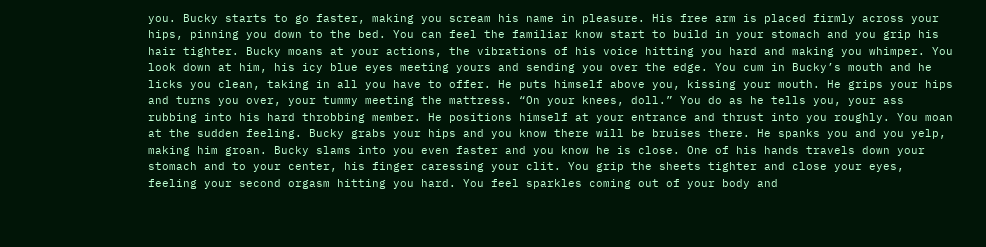you. Bucky starts to go faster, making you scream his name in pleasure. His free arm is placed firmly across your hips, pinning you down to the bed. You can feel the familiar know start to build in your stomach and you grip his hair tighter. Bucky moans at your actions, the vibrations of his voice hitting you hard and making you whimper. You look down at him, his icy blue eyes meeting yours and sending you over the edge. You cum in Bucky’s mouth and he licks you clean, taking in all you have to offer. He puts himself above you, kissing your mouth. He grips your hips and turns you over, your tummy meeting the mattress. “On your knees, doll.” You do as he tells you, your ass rubbing into his hard throbbing member. He positions himself at your entrance and thrust into you roughly. You moan at the sudden feeling. Bucky grabs your hips and you know there will be bruises there. He spanks you and you yelp, making him groan. Bucky slams into you even faster and you know he is close. One of his hands travels down your stomach and to your center, his finger caressing your clit. You grip the sheets tighter and close your eyes, feeling your second orgasm hitting you hard. You feel sparkles coming out of your body and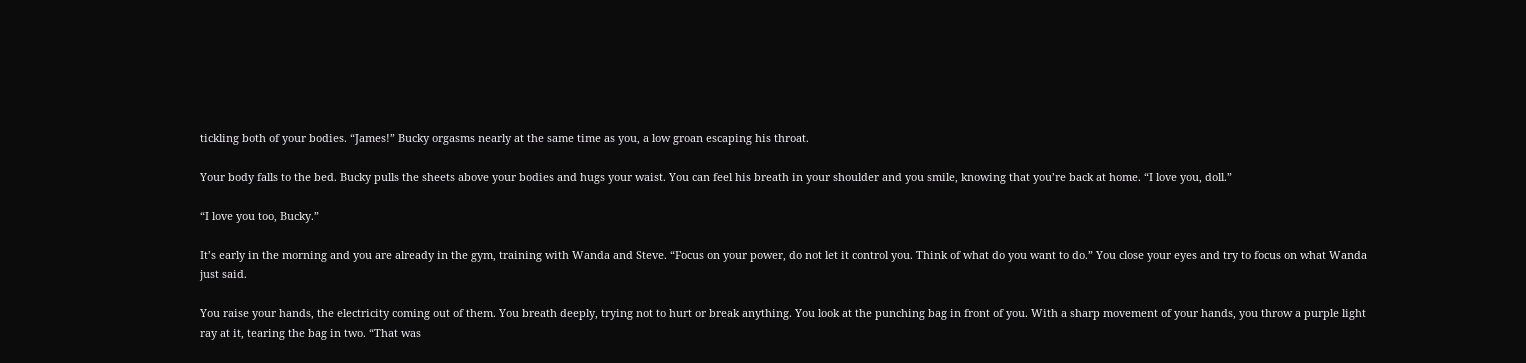tickling both of your bodies. “James!” Bucky orgasms nearly at the same time as you, a low groan escaping his throat.

Your body falls to the bed. Bucky pulls the sheets above your bodies and hugs your waist. You can feel his breath in your shoulder and you smile, knowing that you’re back at home. “I love you, doll.”

“I love you too, Bucky.”

It’s early in the morning and you are already in the gym, training with Wanda and Steve. “Focus on your power, do not let it control you. Think of what do you want to do.” You close your eyes and try to focus on what Wanda just said.

You raise your hands, the electricity coming out of them. You breath deeply, trying not to hurt or break anything. You look at the punching bag in front of you. With a sharp movement of your hands, you throw a purple light ray at it, tearing the bag in two. “That was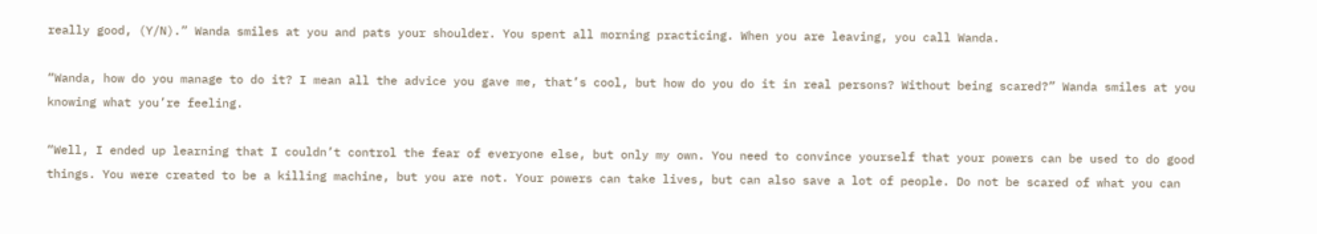really good, (Y/N).” Wanda smiles at you and pats your shoulder. You spent all morning practicing. When you are leaving, you call Wanda.

“Wanda, how do you manage to do it? I mean all the advice you gave me, that’s cool, but how do you do it in real persons? Without being scared?” Wanda smiles at you knowing what you’re feeling.

“Well, I ended up learning that I couldn’t control the fear of everyone else, but only my own. You need to convince yourself that your powers can be used to do good things. You were created to be a killing machine, but you are not. Your powers can take lives, but can also save a lot of people. Do not be scared of what you can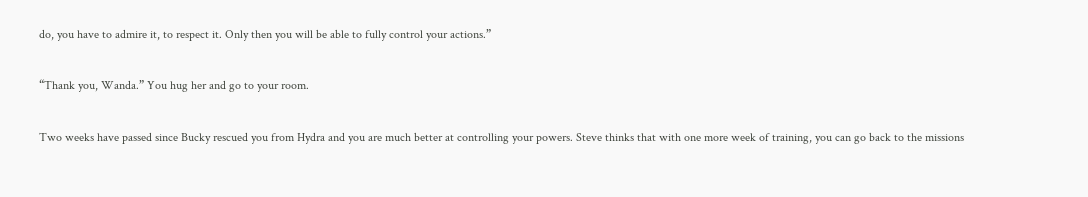do, you have to admire it, to respect it. Only then you will be able to fully control your actions.”

“Thank you, Wanda.” You hug her and go to your room.

Two weeks have passed since Bucky rescued you from Hydra and you are much better at controlling your powers. Steve thinks that with one more week of training, you can go back to the missions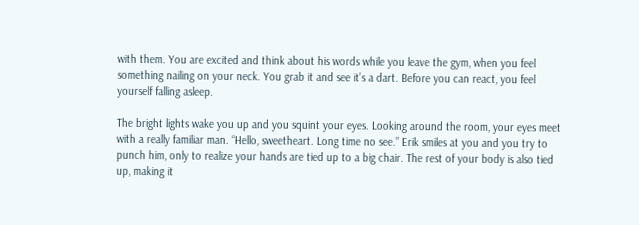with them. You are excited and think about his words while you leave the gym, when you feel something nailing on your neck. You grab it and see it’s a dart. Before you can react, you feel yourself falling asleep.

The bright lights wake you up and you squint your eyes. Looking around the room, your eyes meet with a really familiar man. “Hello, sweetheart. Long time no see.” Erik smiles at you and you try to punch him, only to realize your hands are tied up to a big chair. The rest of your body is also tied up, making it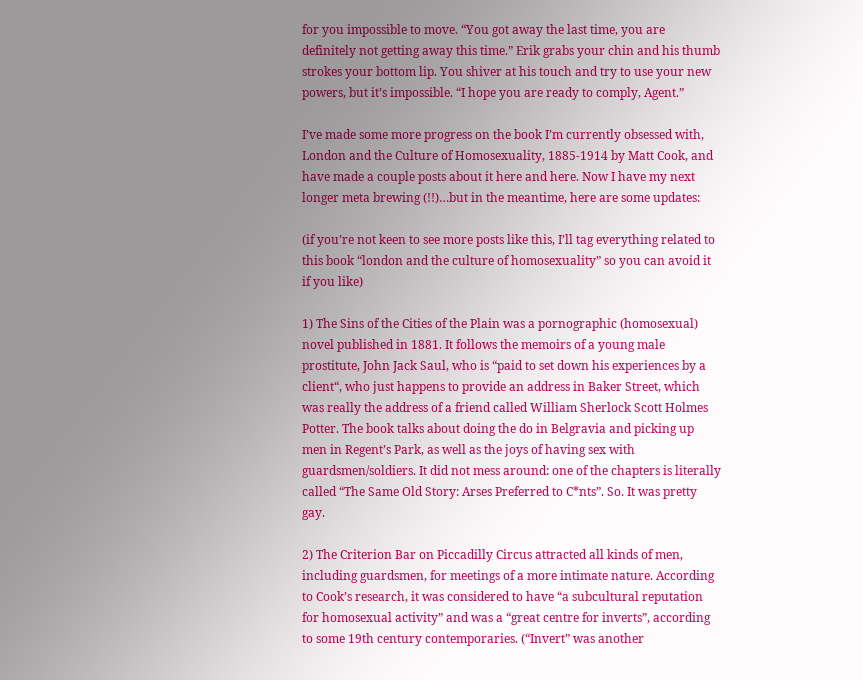for you impossible to move. “You got away the last time, you are definitely not getting away this time.” Erik grabs your chin and his thumb strokes your bottom lip. You shiver at his touch and try to use your new powers, but it’s impossible. “I hope you are ready to comply, Agent.”

I’ve made some more progress on the book I’m currently obsessed with, London and the Culture of Homosexuality, 1885-1914 by Matt Cook, and have made a couple posts about it here and here. Now I have my next longer meta brewing (!!)…but in the meantime, here are some updates:

(if you’re not keen to see more posts like this, I’ll tag everything related to this book “london and the culture of homosexuality” so you can avoid it if you like)

1) The Sins of the Cities of the Plain was a pornographic (homosexual) novel published in 1881. It follows the memoirs of a young male prostitute, John Jack Saul, who is “paid to set down his experiences by a client“, who just happens to provide an address in Baker Street, which was really the address of a friend called William Sherlock Scott Holmes Potter. The book talks about doing the do in Belgravia and picking up men in Regent’s Park, as well as the joys of having sex with guardsmen/soldiers. It did not mess around: one of the chapters is literally called “The Same Old Story: Arses Preferred to C*nts”. So. It was pretty gay.

2) The Criterion Bar on Piccadilly Circus attracted all kinds of men, including guardsmen, for meetings of a more intimate nature. According to Cook’s research, it was considered to have “a subcultural reputation for homosexual activity” and was a “great centre for inverts”, according to some 19th century contemporaries. (“Invert” was another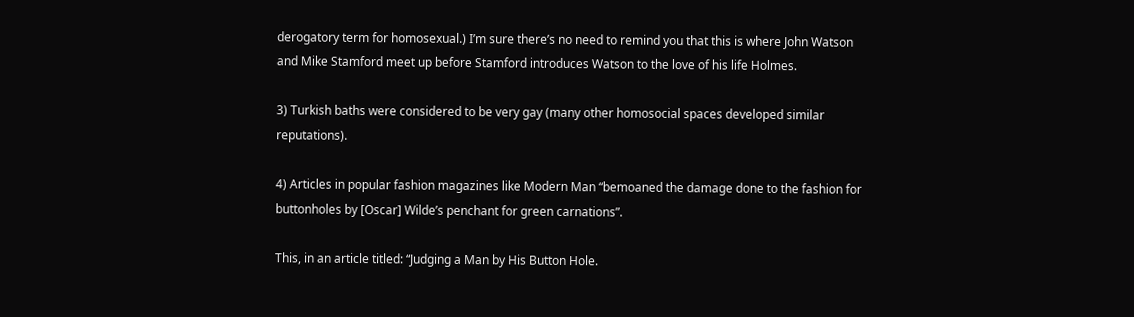derogatory term for homosexual.) I’m sure there’s no need to remind you that this is where John Watson and Mike Stamford meet up before Stamford introduces Watson to the love of his life Holmes.

3) Turkish baths were considered to be very gay (many other homosocial spaces developed similar reputations).

4) Articles in popular fashion magazines like Modern Man “bemoaned the damage done to the fashion for buttonholes by [Oscar] Wilde’s penchant for green carnations”.

This, in an article titled: “Judging a Man by His Button Hole.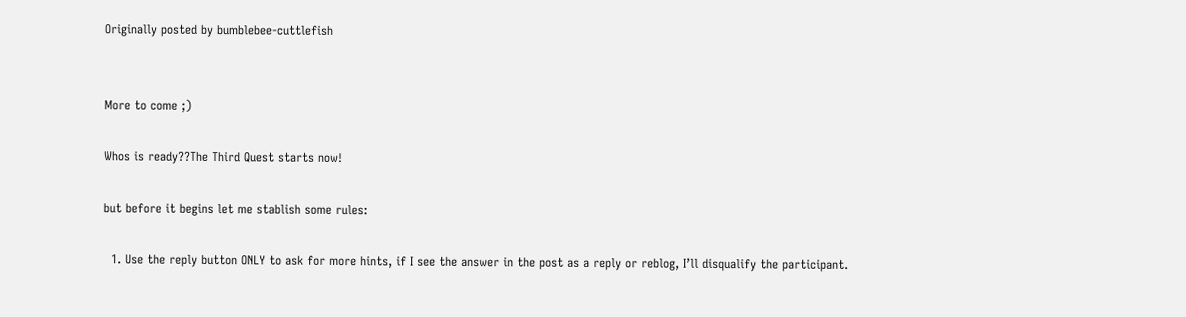Originally posted by bumblebee-cuttlefish


More to come ;)

Whos is ready??The Third Quest starts now!

but before it begins let me stablish some rules:

  1. Use the reply button ONLY to ask for more hints, if I see the answer in the post as a reply or reblog, I’ll disqualify the participant.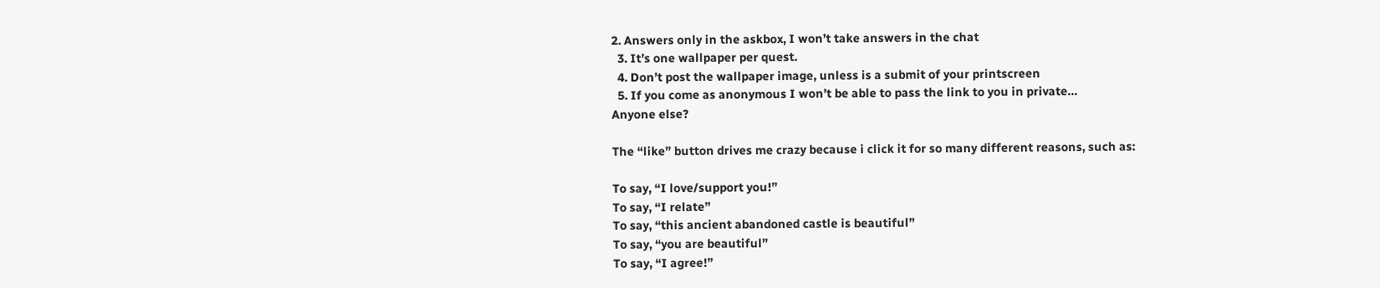2. Answers only in the askbox, I won’t take answers in the chat
  3. It’s one wallpaper per quest.
  4. Don’t post the wallpaper image, unless is a submit of your printscreen
  5. If you come as anonymous I won’t be able to pass the link to you in private…
Anyone else?

The “like” button drives me crazy because i click it for so many different reasons, such as:

To say, “I love/support you!”
To say, “I relate”
To say, “this ancient abandoned castle is beautiful”
To say, “you are beautiful”
To say, “I agree!”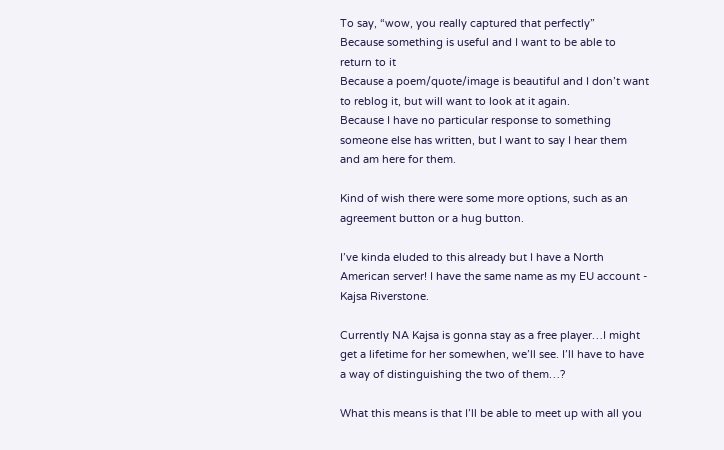To say, “wow, you really captured that perfectly”
Because something is useful and I want to be able to return to it
Because a poem/quote/image is beautiful and I don’t want to reblog it, but will want to look at it again.
Because I have no particular response to something someone else has written, but I want to say I hear them and am here for them.

Kind of wish there were some more options, such as an agreement button or a hug button.

I’ve kinda eluded to this already but I have a North American server! I have the same name as my EU account - Kajsa Riverstone.

Currently NA Kajsa is gonna stay as a free player…I might get a lifetime for her somewhen, we’ll see. I’ll have to have a way of distinguishing the two of them…?

What this means is that I’ll be able to meet up with all you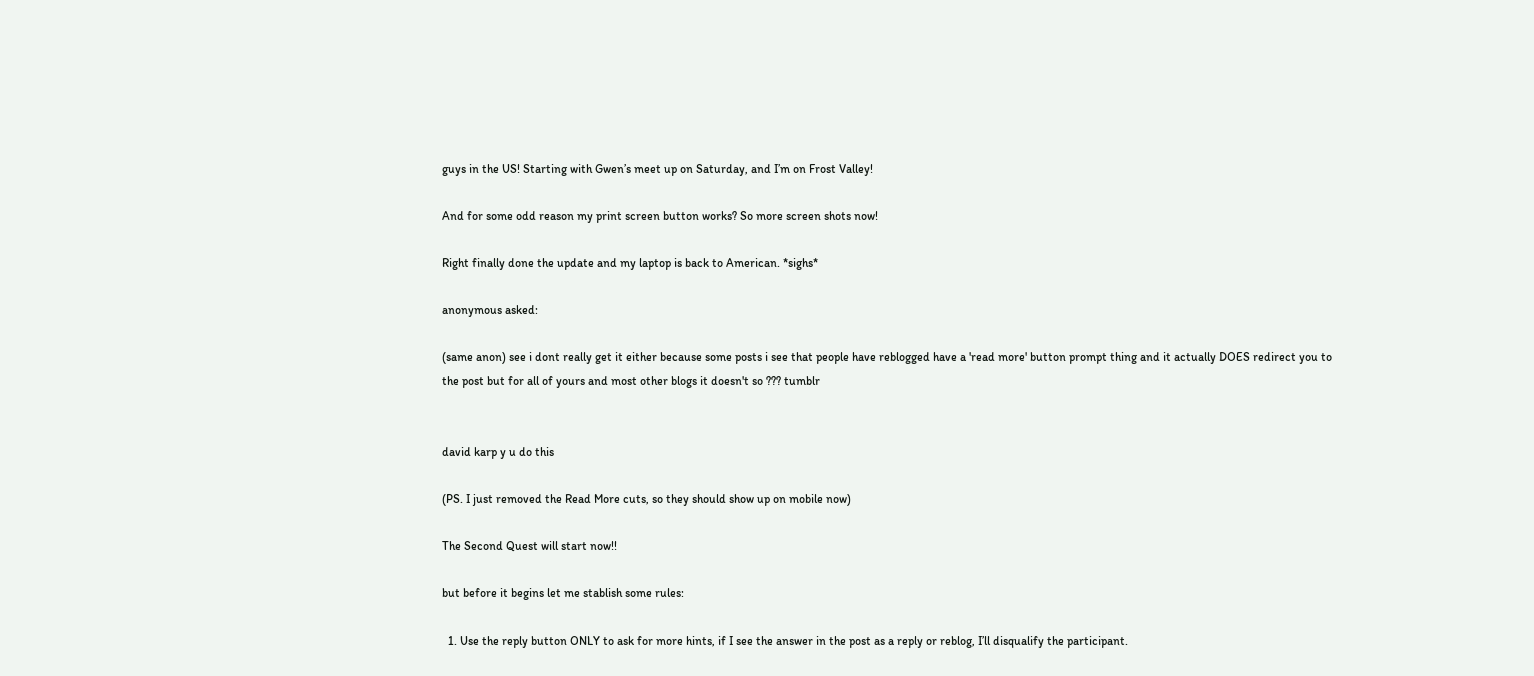guys in the US! Starting with Gwen’s meet up on Saturday, and I’m on Frost Valley!

And for some odd reason my print screen button works? So more screen shots now!

Right finally done the update and my laptop is back to American. *sighs*

anonymous asked:

(same anon) see i dont really get it either because some posts i see that people have reblogged have a 'read more' button prompt thing and it actually DOES redirect you to the post but for all of yours and most other blogs it doesn't so ??? tumblr


david karp y u do this

(PS. I just removed the Read More cuts, so they should show up on mobile now)

The Second Quest will start now!!

but before it begins let me stablish some rules:

  1. Use the reply button ONLY to ask for more hints, if I see the answer in the post as a reply or reblog, I’ll disqualify the participant.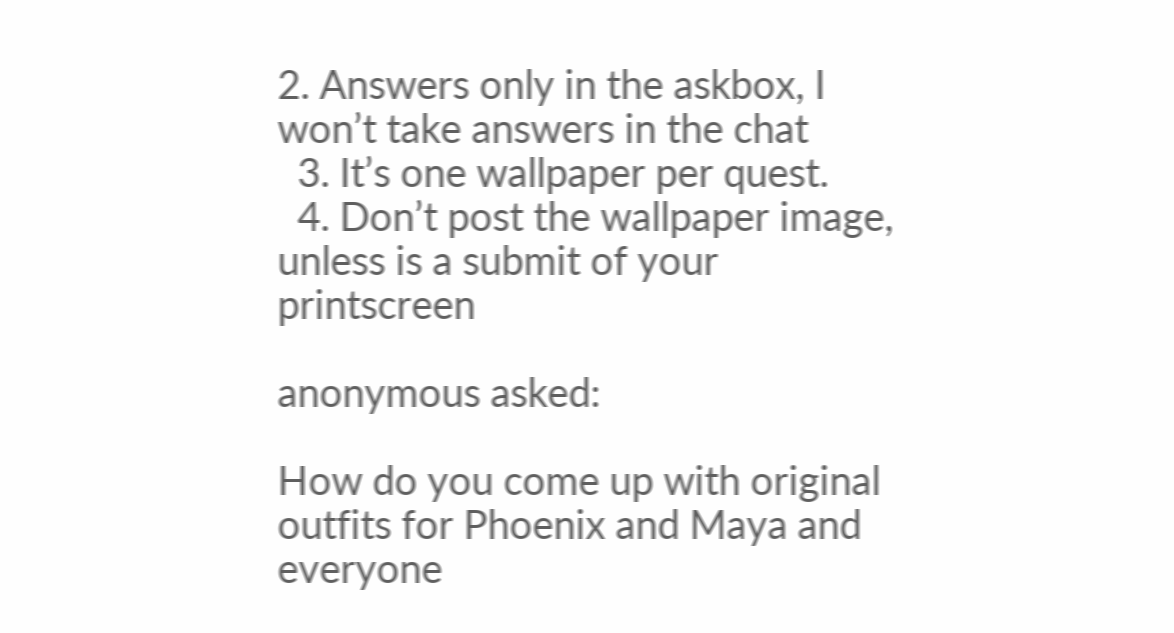2. Answers only in the askbox, I won’t take answers in the chat
  3. It’s one wallpaper per quest.
  4. Don’t post the wallpaper image, unless is a submit of your printscreen

anonymous asked:

How do you come up with original outfits for Phoenix and Maya and everyone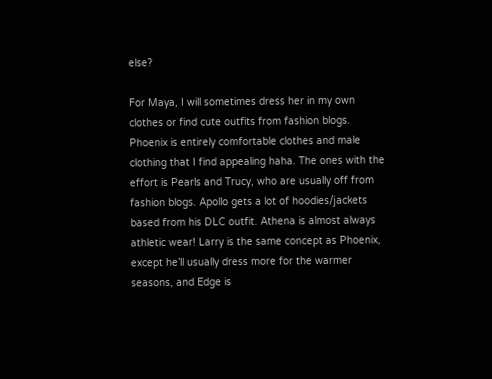else?

For Maya, I will sometimes dress her in my own clothes or find cute outfits from fashion blogs. Phoenix is entirely comfortable clothes and male clothing that I find appealing haha. The ones with the effort is Pearls and Trucy, who are usually off from fashion blogs. Apollo gets a lot of hoodies/jackets based from his DLC outfit. Athena is almost always athletic wear! Larry is the same concept as Phoenix, except he’ll usually dress more for the warmer seasons, and Edge is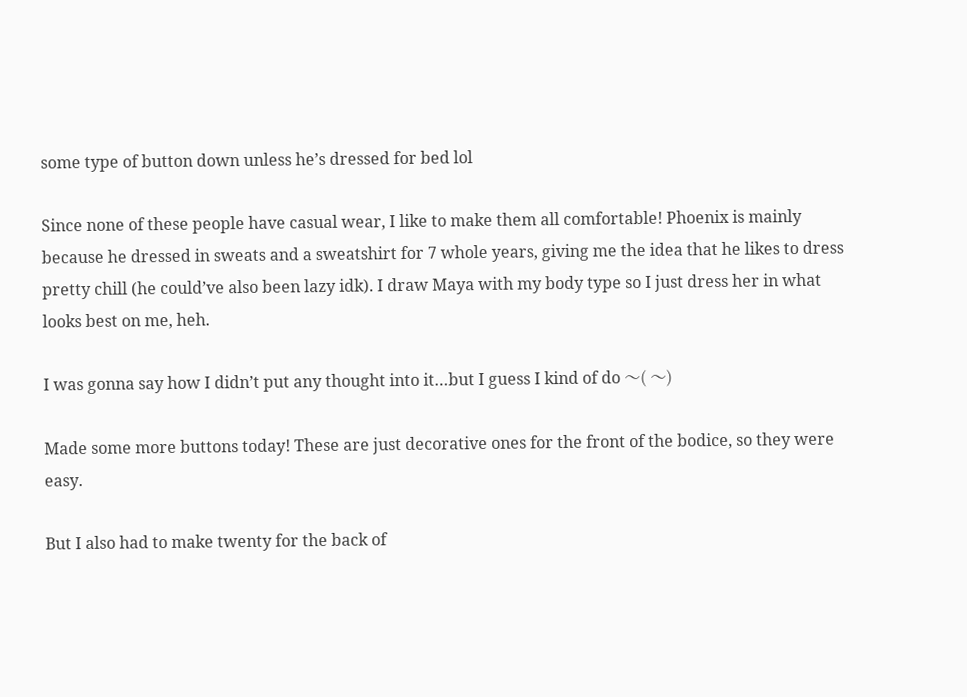some type of button down unless he’s dressed for bed lol

Since none of these people have casual wear, I like to make them all comfortable! Phoenix is mainly because he dressed in sweats and a sweatshirt for 7 whole years, giving me the idea that he likes to dress pretty chill (he could’ve also been lazy idk). I draw Maya with my body type so I just dress her in what looks best on me, heh.

I was gonna say how I didn’t put any thought into it…but I guess I kind of do 〜( 〜)

Made some more buttons today! These are just decorative ones for the front of the bodice, so they were easy.

But I also had to make twenty for the back of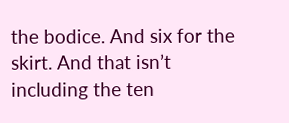the bodice. And six for the skirt. And that isn’t including the ten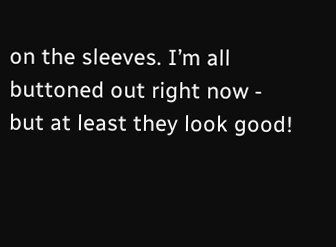on the sleeves. I’m all buttoned out right now - but at least they look good!